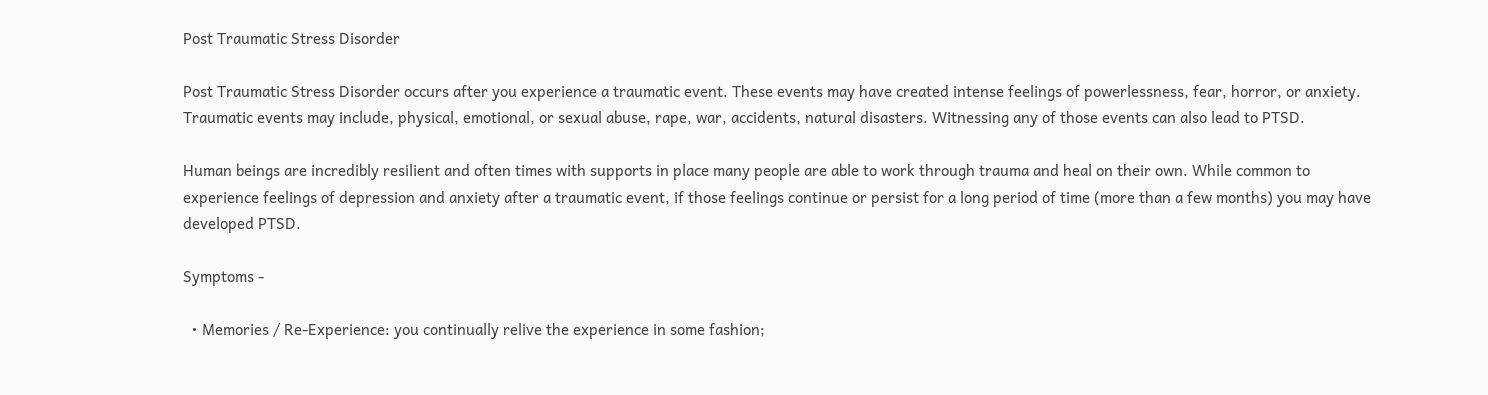Post Traumatic Stress Disorder

Post Traumatic Stress Disorder occurs after you experience a traumatic event. These events may have created intense feelings of powerlessness, fear, horror, or anxiety. Traumatic events may include, physical, emotional, or sexual abuse, rape, war, accidents, natural disasters. Witnessing any of those events can also lead to PTSD.

Human beings are incredibly resilient and often times with supports in place many people are able to work through trauma and heal on their own. While common to experience feelings of depression and anxiety after a traumatic event, if those feelings continue or persist for a long period of time (more than a few months) you may have developed PTSD.

Symptoms -

  • Memories / Re-Experience: you continually relive the experience in some fashion;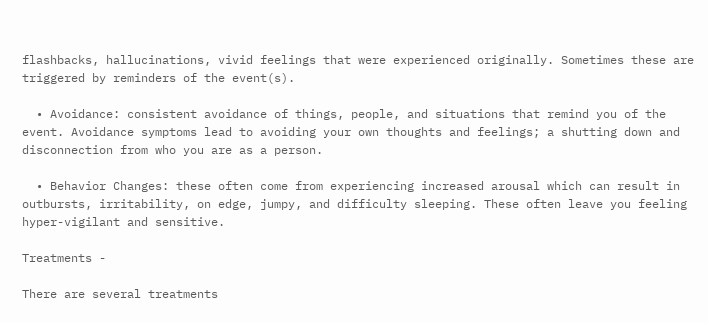flashbacks, hallucinations, vivid feelings that were experienced originally. Sometimes these are triggered by reminders of the event(s).

  • Avoidance: consistent avoidance of things, people, and situations that remind you of the event. Avoidance symptoms lead to avoiding your own thoughts and feelings; a shutting down and disconnection from who you are as a person.

  • Behavior Changes: these often come from experiencing increased arousal which can result in outbursts, irritability, on edge, jumpy, and difficulty sleeping. These often leave you feeling hyper-vigilant and sensitive.

Treatments -

There are several treatments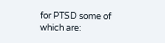for PTSD some of which are: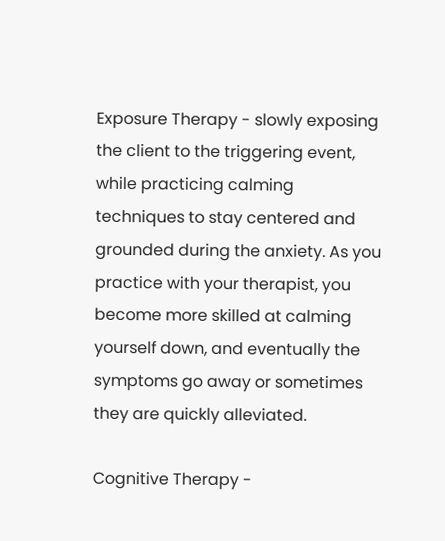Exposure Therapy - slowly exposing the client to the triggering event, while practicing calming techniques to stay centered and grounded during the anxiety. As you practice with your therapist, you become more skilled at calming yourself down, and eventually the symptoms go away or sometimes they are quickly alleviated.

Cognitive Therapy -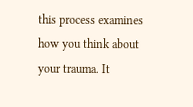this process examines how you think about your trauma. It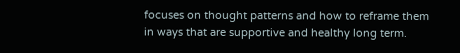focuses on thought patterns and how to reframe them in ways that are supportive and healthy long term.